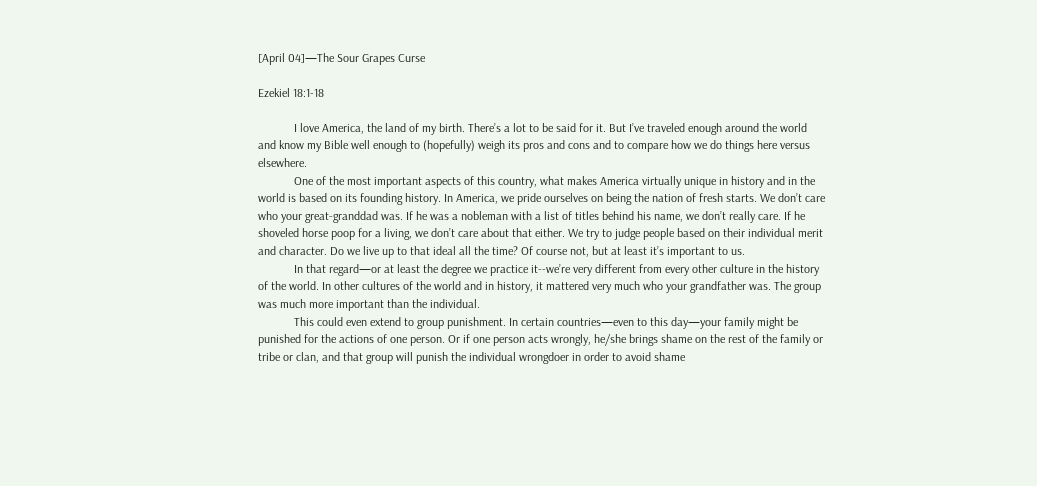[April 04]—The Sour Grapes Curse

Ezekiel 18:1-18

            I love America, the land of my birth. There’s a lot to be said for it. But I’ve traveled enough around the world and know my Bible well enough to (hopefully) weigh its pros and cons and to compare how we do things here versus elsewhere.
            One of the most important aspects of this country, what makes America virtually unique in history and in the world is based on its founding history. In America, we pride ourselves on being the nation of fresh starts. We don’t care who your great-granddad was. If he was a nobleman with a list of titles behind his name, we don’t really care. If he shoveled horse poop for a living, we don’t care about that either. We try to judge people based on their individual merit and character. Do we live up to that ideal all the time? Of course not, but at least it’s important to us.
            In that regard—or at least the degree we practice it--we’re very different from every other culture in the history of the world. In other cultures of the world and in history, it mattered very much who your grandfather was. The group was much more important than the individual.
            This could even extend to group punishment. In certain countries—even to this day—your family might be punished for the actions of one person. Or if one person acts wrongly, he/she brings shame on the rest of the family or tribe or clan, and that group will punish the individual wrongdoer in order to avoid shame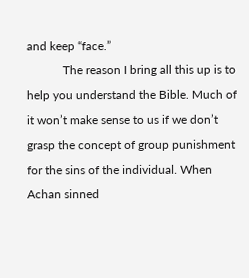and keep “face.”
            The reason I bring all this up is to help you understand the Bible. Much of it won’t make sense to us if we don’t grasp the concept of group punishment for the sins of the individual. When Achan sinned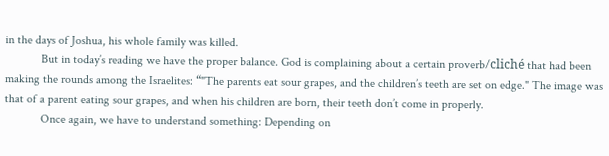in the days of Joshua, his whole family was killed.
            But in today’s reading we have the proper balance. God is complaining about a certain proverb/cliché that had been making the rounds among the Israelites: “"The parents eat sour grapes, and the children’s teeth are set on edge." The image was that of a parent eating sour grapes, and when his children are born, their teeth don’t come in properly.
            Once again, we have to understand something: Depending on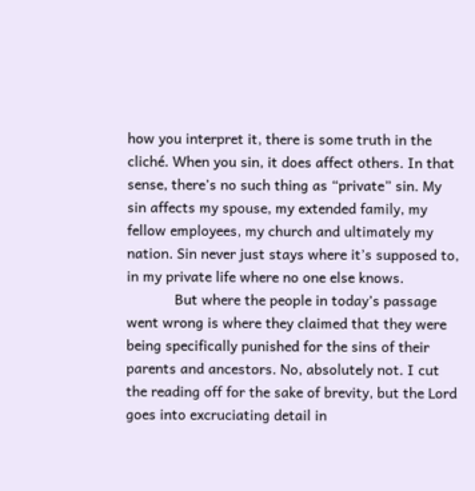how you interpret it, there is some truth in the cliché. When you sin, it does affect others. In that sense, there’s no such thing as “private” sin. My sin affects my spouse, my extended family, my fellow employees, my church and ultimately my nation. Sin never just stays where it’s supposed to, in my private life where no one else knows.
            But where the people in today’s passage went wrong is where they claimed that they were being specifically punished for the sins of their parents and ancestors. No, absolutely not. I cut the reading off for the sake of brevity, but the Lord goes into excruciating detail in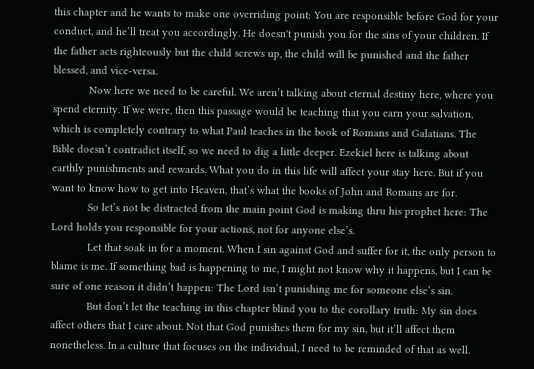this chapter and he wants to make one overriding point: You are responsible before God for your conduct, and he’ll treat you accordingly. He doesn't punish you for the sins of your children. If the father acts righteously but the child screws up, the child will be punished and the father blessed, and vice-versa.
            Now here we need to be careful. We aren’t talking about eternal destiny here, where you spend eternity. If we were, then this passage would be teaching that you earn your salvation, which is completely contrary to what Paul teaches in the book of Romans and Galatians. The Bible doesn’t contradict itself, so we need to dig a little deeper. Ezekiel here is talking about earthly punishments and rewards. What you do in this life will affect your stay here. But if you want to know how to get into Heaven, that’s what the books of John and Romans are for.
            So let’s not be distracted from the main point God is making thru his prophet here: The Lord holds you responsible for your actions, not for anyone else’s.
            Let that soak in for a moment. When I sin against God and suffer for it, the only person to blame is me. If something bad is happening to me, I might not know why it happens, but I can be sure of one reason it didn’t happen: The Lord isn’t punishing me for someone else’s sin.
            But don’t let the teaching in this chapter blind you to the corollary truth: My sin does affect others that I care about. Not that God punishes them for my sin, but it’ll affect them nonetheless. In a culture that focuses on the individual, I need to be reminded of that as well.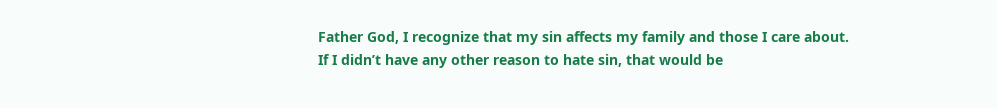Father God, I recognize that my sin affects my family and those I care about. If I didn’t have any other reason to hate sin, that would be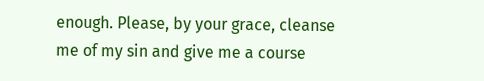enough. Please, by your grace, cleanse me of my sin and give me a course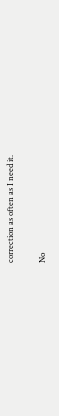correction as often as I need it.

No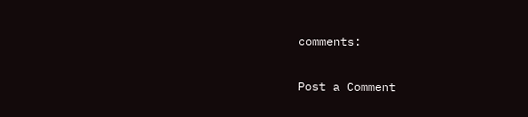comments:

Post a Comment